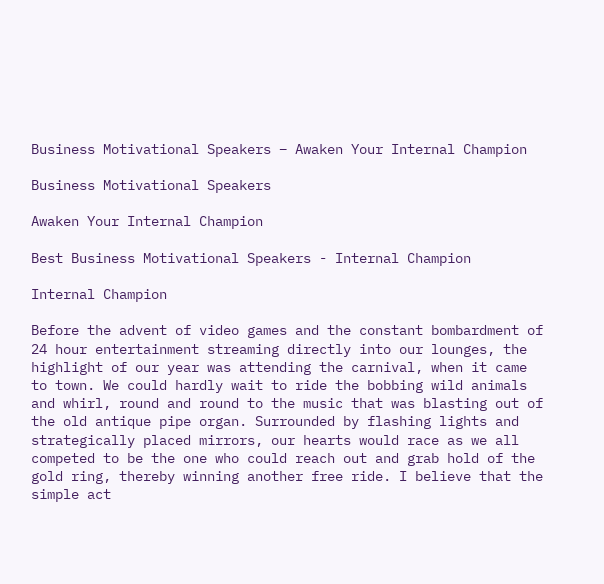Business Motivational Speakers – Awaken Your Internal Champion

Business Motivational Speakers

Awaken Your Internal Champion

Best Business Motivational Speakers - Internal Champion

Internal Champion

Before the advent of video games and the constant bombardment of 24 hour entertainment streaming directly into our lounges, the highlight of our year was attending the carnival, when it came to town. We could hardly wait to ride the bobbing wild animals and whirl, round and round to the music that was blasting out of the old antique pipe organ. Surrounded by flashing lights and strategically placed mirrors, our hearts would race as we all competed to be the one who could reach out and grab hold of the gold ring, thereby winning another free ride. I believe that the simple act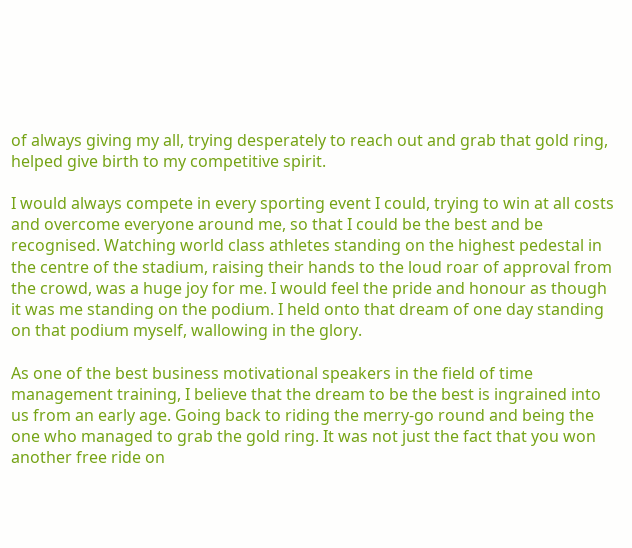of always giving my all, trying desperately to reach out and grab that gold ring, helped give birth to my competitive spirit.

I would always compete in every sporting event I could, trying to win at all costs and overcome everyone around me, so that I could be the best and be recognised. Watching world class athletes standing on the highest pedestal in the centre of the stadium, raising their hands to the loud roar of approval from the crowd, was a huge joy for me. I would feel the pride and honour as though it was me standing on the podium. I held onto that dream of one day standing on that podium myself, wallowing in the glory.

As one of the best business motivational speakers in the field of time management training, I believe that the dream to be the best is ingrained into us from an early age. Going back to riding the merry-go round and being the one who managed to grab the gold ring. It was not just the fact that you won another free ride on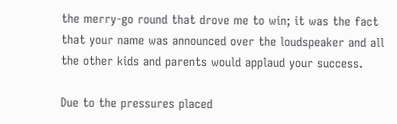the merry-go round that drove me to win; it was the fact that your name was announced over the loudspeaker and all the other kids and parents would applaud your success.

Due to the pressures placed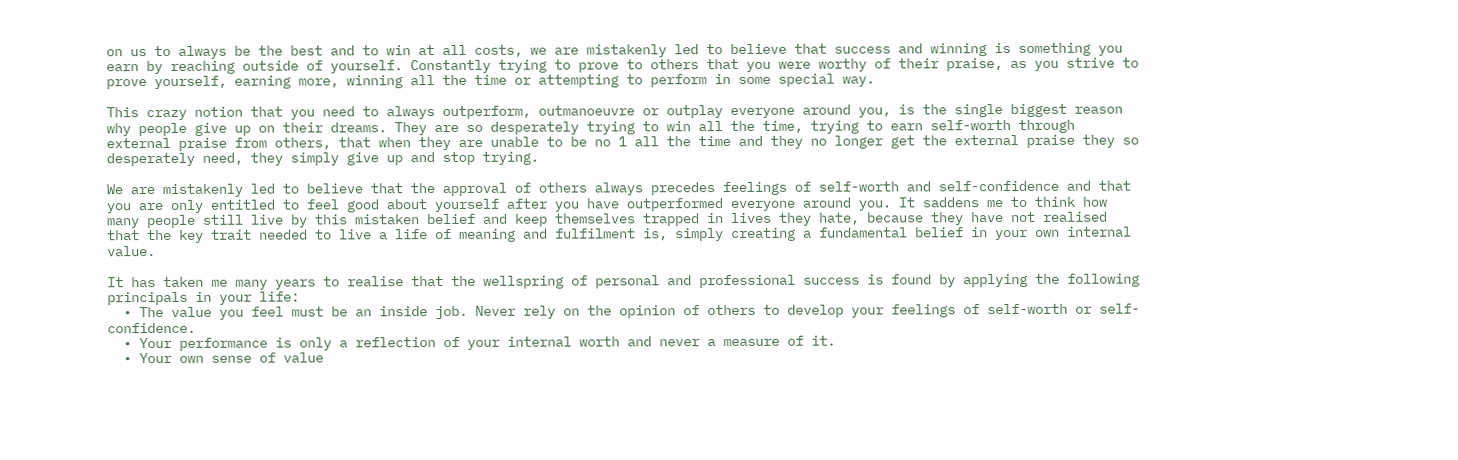on us to always be the best and to win at all costs, we are mistakenly led to believe that success and winning is something you earn by reaching outside of yourself. Constantly trying to prove to others that you were worthy of their praise, as you strive to prove yourself, earning more, winning all the time or attempting to perform in some special way.

This crazy notion that you need to always outperform, outmanoeuvre or outplay everyone around you, is the single biggest reason why people give up on their dreams. They are so desperately trying to win all the time, trying to earn self-worth through external praise from others, that when they are unable to be no 1 all the time and they no longer get the external praise they so desperately need, they simply give up and stop trying.

We are mistakenly led to believe that the approval of others always precedes feelings of self-worth and self-confidence and that you are only entitled to feel good about yourself after you have outperformed everyone around you. It saddens me to think how many people still live by this mistaken belief and keep themselves trapped in lives they hate, because they have not realised that the key trait needed to live a life of meaning and fulfilment is, simply creating a fundamental belief in your own internal value.

It has taken me many years to realise that the wellspring of personal and professional success is found by applying the following principals in your life:
  • The value you feel must be an inside job. Never rely on the opinion of others to develop your feelings of self-worth or self-confidence.
  • Your performance is only a reflection of your internal worth and never a measure of it.
  • Your own sense of value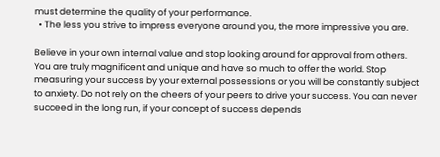must determine the quality of your performance.
  • The less you strive to impress everyone around you, the more impressive you are.

Believe in your own internal value and stop looking around for approval from others. You are truly magnificent and unique and have so much to offer the world. Stop measuring your success by your external possessions or you will be constantly subject to anxiety. Do not rely on the cheers of your peers to drive your success. You can never succeed in the long run, if your concept of success depends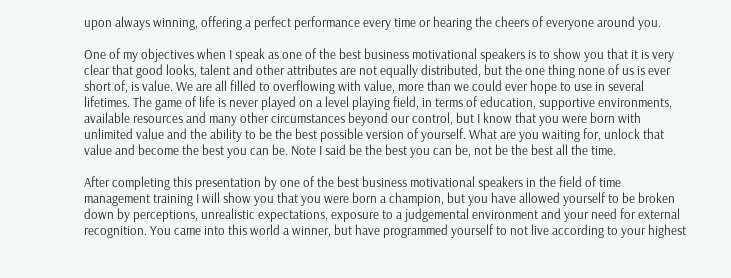upon always winning, offering a perfect performance every time or hearing the cheers of everyone around you.

One of my objectives when I speak as one of the best business motivational speakers is to show you that it is very clear that good looks, talent and other attributes are not equally distributed, but the one thing none of us is ever short of, is value. We are all filled to overflowing with value, more than we could ever hope to use in several lifetimes. The game of life is never played on a level playing field, in terms of education, supportive environments, available resources and many other circumstances beyond our control, but I know that you were born with unlimited value and the ability to be the best possible version of yourself. What are you waiting for, unlock that value and become the best you can be. Note I said be the best you can be, not be the best all the time.

After completing this presentation by one of the best business motivational speakers in the field of time management training I will show you that you were born a champion, but you have allowed yourself to be broken down by perceptions, unrealistic expectations, exposure to a judgemental environment and your need for external recognition. You came into this world a winner, but have programmed yourself to not live according to your highest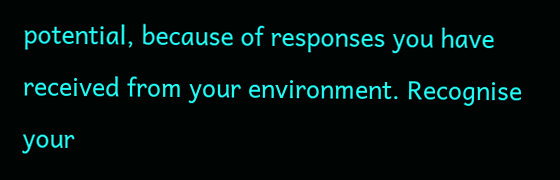potential, because of responses you have received from your environment. Recognise your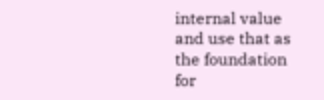internal value and use that as the foundation for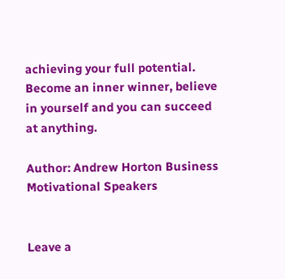achieving your full potential. Become an inner winner, believe in yourself and you can succeed at anything.

Author: Andrew Horton Business Motivational Speakers


Leave a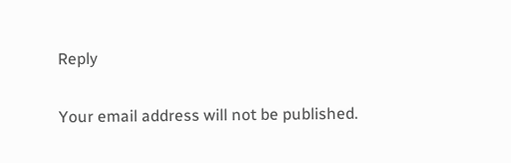Reply

Your email address will not be published.